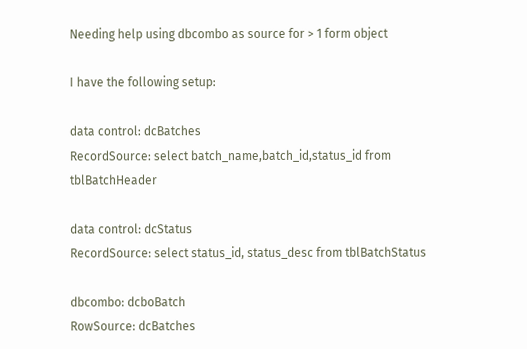Needing help using dbcombo as source for > 1 form object

I have the following setup:

data control: dcBatches
RecordSource: select batch_name,batch_id,status_id from tblBatchHeader

data control: dcStatus
RecordSource: select status_id, status_desc from tblBatchStatus

dbcombo: dcboBatch
RowSource: dcBatches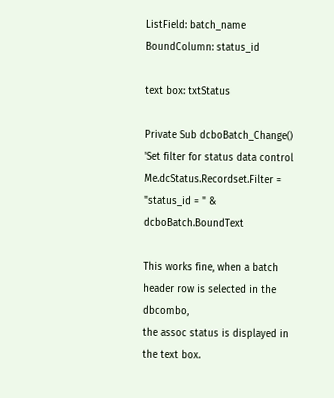ListField: batch_name
BoundColumn: status_id

text box: txtStatus

Private Sub dcboBatch_Change()
'Set filter for status data control
Me.dcStatus.Recordset.Filter = "status_id = " & dcboBatch.BoundText

This works fine, when a batch header row is selected in the dbcombo,
the assoc status is displayed in the text box.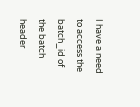I have a need to access the batch_id of the batch header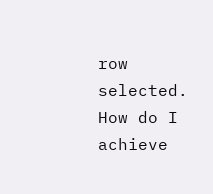row selected.
How do I achieve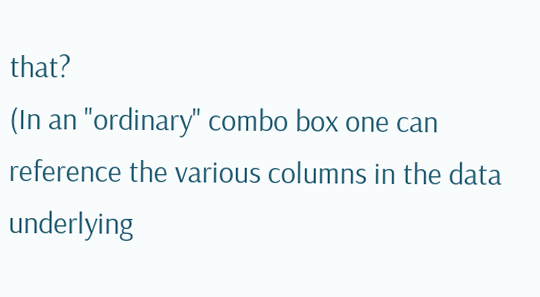that?
(In an "ordinary" combo box one can reference the various columns in the data underlying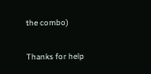the combo)

Thanks for help